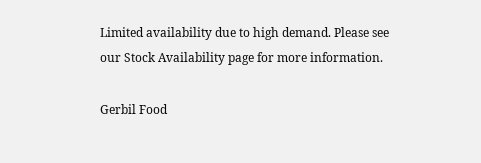Limited availability due to high demand. Please see our Stock Availability page for more information.

Gerbil Food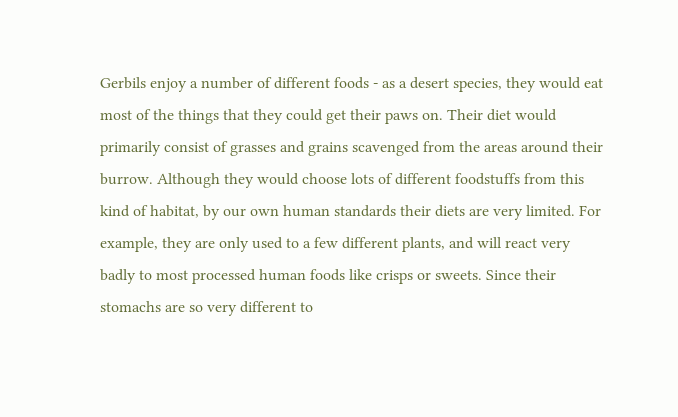Gerbils enjoy a number of different foods - as a desert species, they would eat most of the things that they could get their paws on. Their diet would primarily consist of grasses and grains scavenged from the areas around their burrow. Although they would choose lots of different foodstuffs from this kind of habitat, by our own human standards their diets are very limited. For example, they are only used to a few different plants, and will react very badly to most processed human foods like crisps or sweets. Since their stomachs are so very different to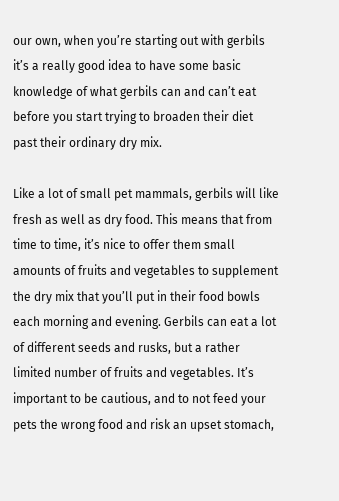our own, when you’re starting out with gerbils it’s a really good idea to have some basic knowledge of what gerbils can and can’t eat before you start trying to broaden their diet past their ordinary dry mix.

Like a lot of small pet mammals, gerbils will like fresh as well as dry food. This means that from time to time, it’s nice to offer them small amounts of fruits and vegetables to supplement the dry mix that you’ll put in their food bowls each morning and evening. Gerbils can eat a lot of different seeds and rusks, but a rather limited number of fruits and vegetables. It’s important to be cautious, and to not feed your pets the wrong food and risk an upset stomach,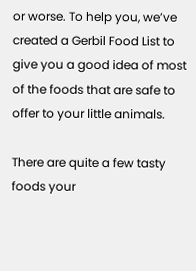or worse. To help you, we’ve created a Gerbil Food List to give you a good idea of most of the foods that are safe to offer to your little animals.

There are quite a few tasty foods your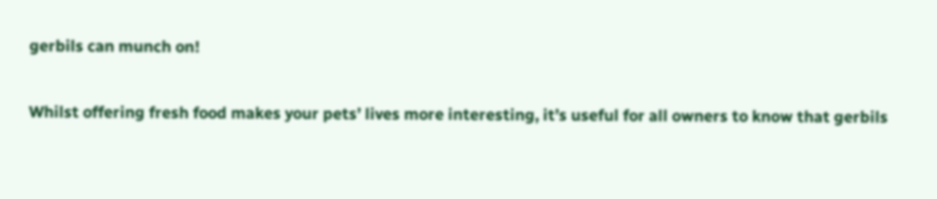gerbils can munch on!

Whilst offering fresh food makes your pets’ lives more interesting, it’s useful for all owners to know that gerbils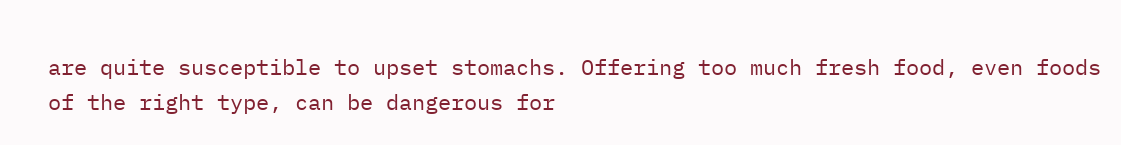are quite susceptible to upset stomachs. Offering too much fresh food, even foods of the right type, can be dangerous for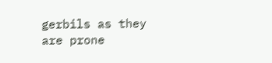gerbils as they are prone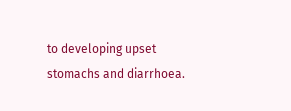to developing upset stomachs and diarrhoea.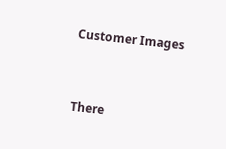Customer Images


There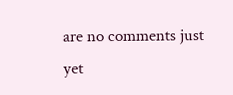are no comments just yet